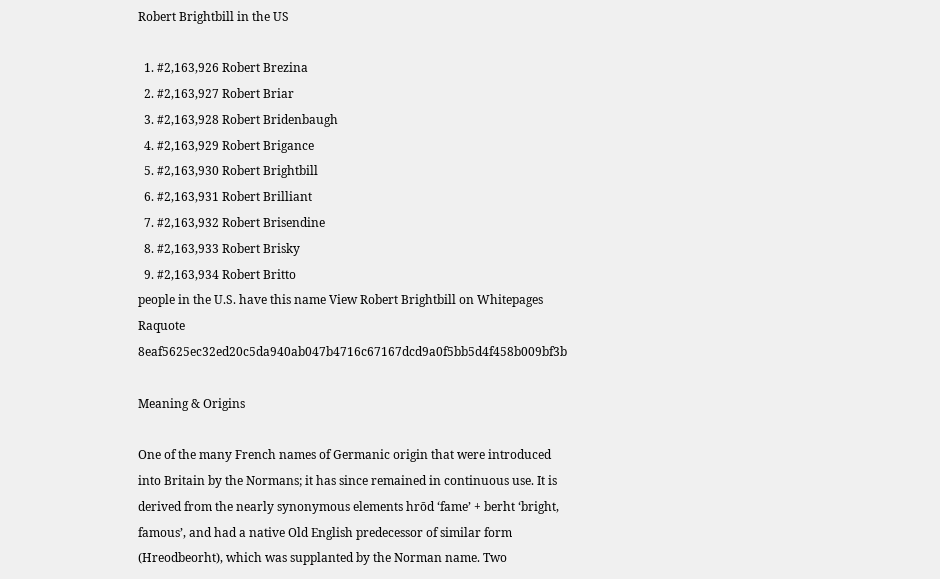Robert Brightbill in the US

  1. #2,163,926 Robert Brezina
  2. #2,163,927 Robert Briar
  3. #2,163,928 Robert Bridenbaugh
  4. #2,163,929 Robert Brigance
  5. #2,163,930 Robert Brightbill
  6. #2,163,931 Robert Brilliant
  7. #2,163,932 Robert Brisendine
  8. #2,163,933 Robert Brisky
  9. #2,163,934 Robert Britto
people in the U.S. have this name View Robert Brightbill on Whitepages Raquote 8eaf5625ec32ed20c5da940ab047b4716c67167dcd9a0f5bb5d4f458b009bf3b

Meaning & Origins

One of the many French names of Germanic origin that were introduced into Britain by the Normans; it has since remained in continuous use. It is derived from the nearly synonymous elements hrōd ‘fame’ + berht ‘bright, famous’, and had a native Old English predecessor of similar form (Hreodbeorht), which was supplanted by the Norman name. Two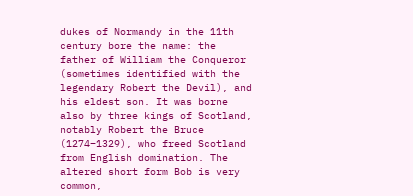dukes of Normandy in the 11th century bore the name: the father of William the Conqueror (sometimes identified with the legendary Robert the Devil), and his eldest son. It was borne also by three kings of Scotland, notably Robert the Bruce (1274–1329), who freed Scotland from English domination. The altered short form Bob is very common,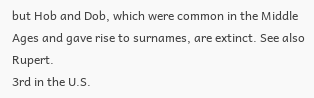but Hob and Dob, which were common in the Middle Ages and gave rise to surnames, are extinct. See also Rupert.
3rd in the U.S.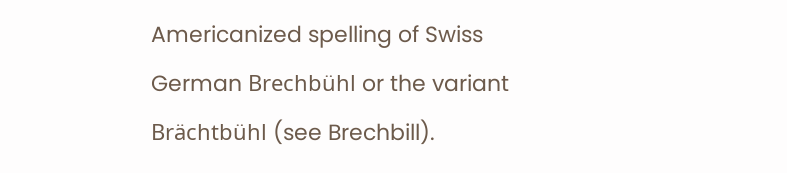Americanized spelling of Swiss German Brechbühl or the variant Brächtbühl (see Brechbill).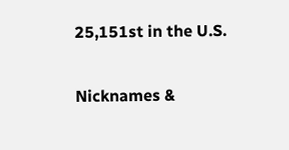25,151st in the U.S.

Nicknames &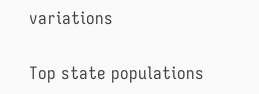variations

Top state populations